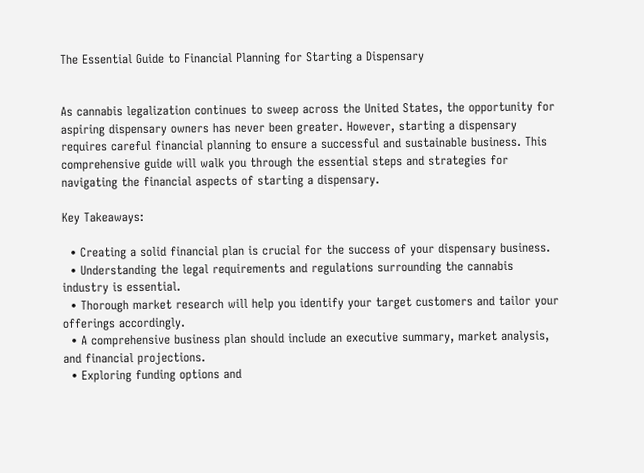The Essential Guide to Financial Planning for Starting a Dispensary


As cannabis legalization continues to sweep across the United States, the opportunity for aspiring dispensary owners has never been greater. However, starting a dispensary requires careful financial planning to ensure a successful and sustainable business. This comprehensive guide will walk you through the essential steps and strategies for navigating the financial aspects of starting a dispensary.

Key Takeaways:

  • Creating a solid financial plan is crucial for the success of your dispensary business.
  • Understanding the legal requirements and regulations surrounding the cannabis industry is essential.
  • Thorough market research will help you identify your target customers and tailor your offerings accordingly.
  • A comprehensive business plan should include an executive summary, market analysis, and financial projections.
  • Exploring funding options and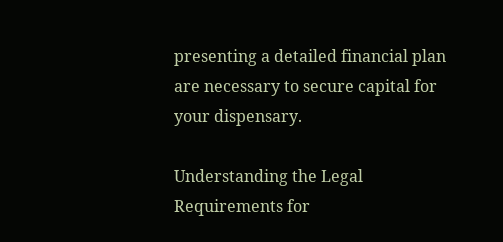presenting a detailed financial plan are necessary to secure capital for your dispensary.

Understanding the Legal Requirements for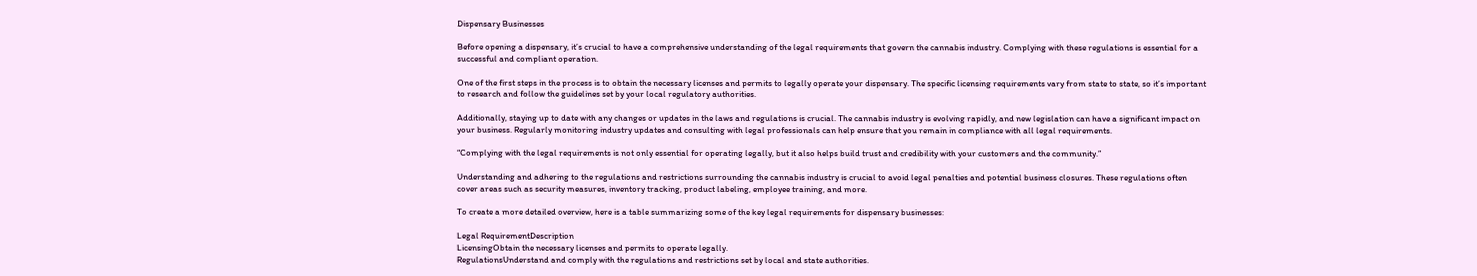Dispensary Businesses

Before opening a dispensary, it’s crucial to have a comprehensive understanding of the legal requirements that govern the cannabis industry. Complying with these regulations is essential for a successful and compliant operation.

One of the first steps in the process is to obtain the necessary licenses and permits to legally operate your dispensary. The specific licensing requirements vary from state to state, so it’s important to research and follow the guidelines set by your local regulatory authorities.

Additionally, staying up to date with any changes or updates in the laws and regulations is crucial. The cannabis industry is evolving rapidly, and new legislation can have a significant impact on your business. Regularly monitoring industry updates and consulting with legal professionals can help ensure that you remain in compliance with all legal requirements.

“Complying with the legal requirements is not only essential for operating legally, but it also helps build trust and credibility with your customers and the community.”

Understanding and adhering to the regulations and restrictions surrounding the cannabis industry is crucial to avoid legal penalties and potential business closures. These regulations often cover areas such as security measures, inventory tracking, product labeling, employee training, and more.

To create a more detailed overview, here is a table summarizing some of the key legal requirements for dispensary businesses:

Legal RequirementDescription
LicensingObtain the necessary licenses and permits to operate legally.
RegulationsUnderstand and comply with the regulations and restrictions set by local and state authorities.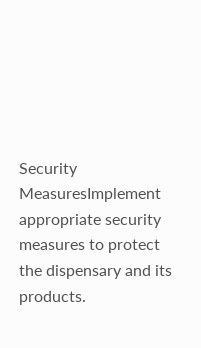Security MeasuresImplement appropriate security measures to protect the dispensary and its products.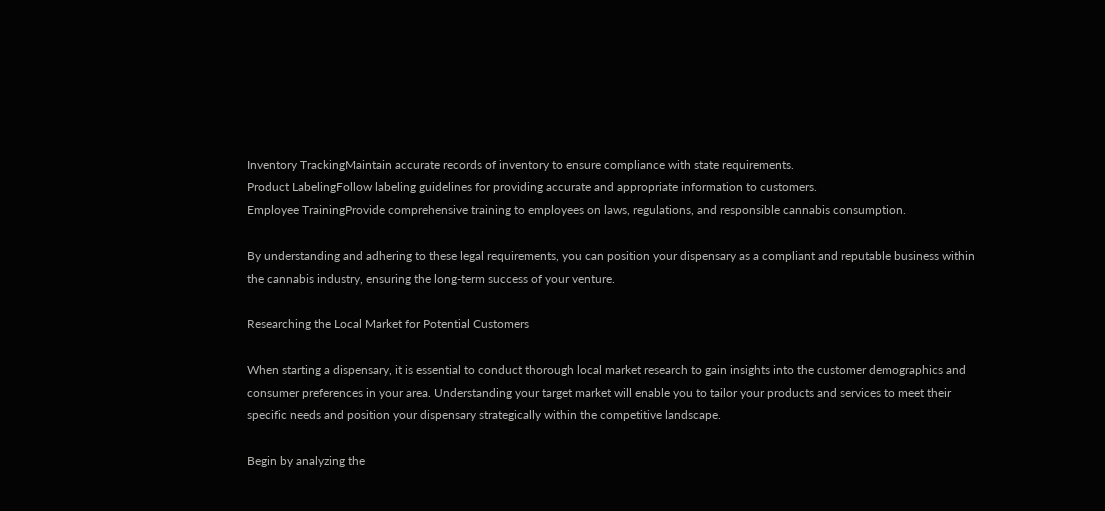Inventory TrackingMaintain accurate records of inventory to ensure compliance with state requirements.
Product LabelingFollow labeling guidelines for providing accurate and appropriate information to customers.
Employee TrainingProvide comprehensive training to employees on laws, regulations, and responsible cannabis consumption.

By understanding and adhering to these legal requirements, you can position your dispensary as a compliant and reputable business within the cannabis industry, ensuring the long-term success of your venture.

Researching the Local Market for Potential Customers

When starting a dispensary, it is essential to conduct thorough local market research to gain insights into the customer demographics and consumer preferences in your area. Understanding your target market will enable you to tailor your products and services to meet their specific needs and position your dispensary strategically within the competitive landscape.

Begin by analyzing the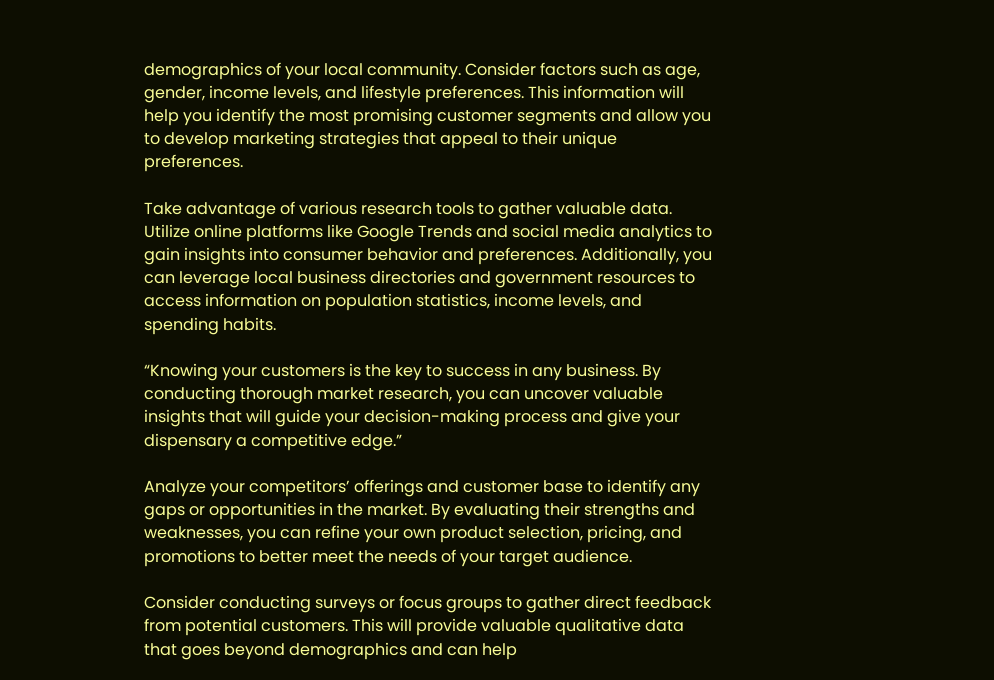demographics of your local community. Consider factors such as age, gender, income levels, and lifestyle preferences. This information will help you identify the most promising customer segments and allow you to develop marketing strategies that appeal to their unique preferences.

Take advantage of various research tools to gather valuable data. Utilize online platforms like Google Trends and social media analytics to gain insights into consumer behavior and preferences. Additionally, you can leverage local business directories and government resources to access information on population statistics, income levels, and spending habits.

“Knowing your customers is the key to success in any business. By conducting thorough market research, you can uncover valuable insights that will guide your decision-making process and give your dispensary a competitive edge.”

Analyze your competitors’ offerings and customer base to identify any gaps or opportunities in the market. By evaluating their strengths and weaknesses, you can refine your own product selection, pricing, and promotions to better meet the needs of your target audience.

Consider conducting surveys or focus groups to gather direct feedback from potential customers. This will provide valuable qualitative data that goes beyond demographics and can help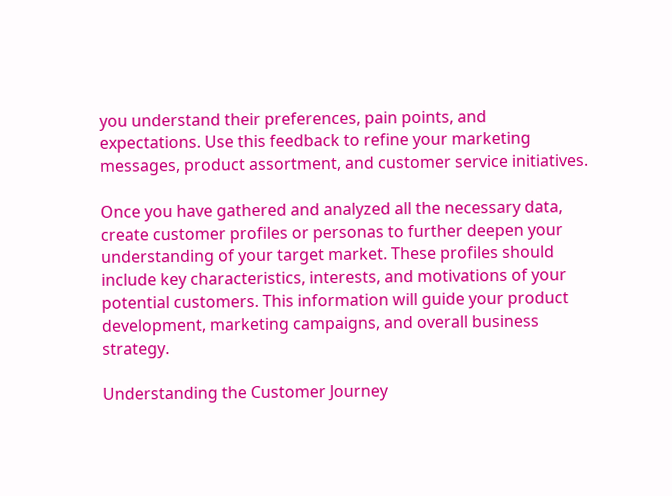you understand their preferences, pain points, and expectations. Use this feedback to refine your marketing messages, product assortment, and customer service initiatives.

Once you have gathered and analyzed all the necessary data, create customer profiles or personas to further deepen your understanding of your target market. These profiles should include key characteristics, interests, and motivations of your potential customers. This information will guide your product development, marketing campaigns, and overall business strategy.

Understanding the Customer Journey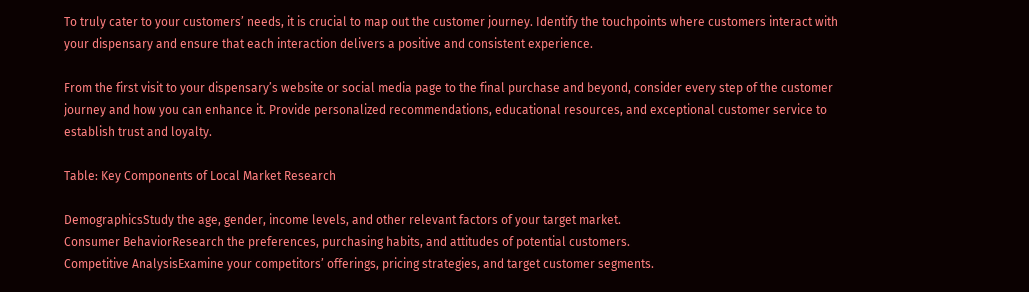To truly cater to your customers’ needs, it is crucial to map out the customer journey. Identify the touchpoints where customers interact with your dispensary and ensure that each interaction delivers a positive and consistent experience.

From the first visit to your dispensary’s website or social media page to the final purchase and beyond, consider every step of the customer journey and how you can enhance it. Provide personalized recommendations, educational resources, and exceptional customer service to establish trust and loyalty.

Table: Key Components of Local Market Research

DemographicsStudy the age, gender, income levels, and other relevant factors of your target market.
Consumer BehaviorResearch the preferences, purchasing habits, and attitudes of potential customers.
Competitive AnalysisExamine your competitors’ offerings, pricing strategies, and target customer segments.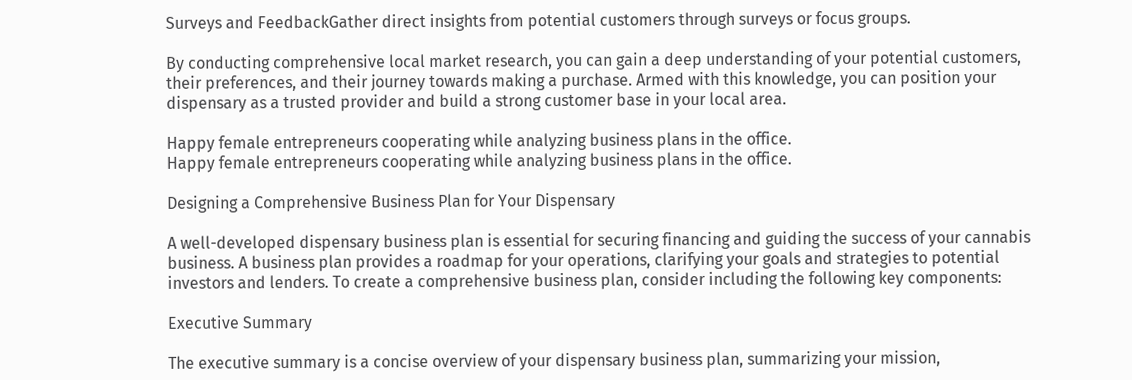Surveys and FeedbackGather direct insights from potential customers through surveys or focus groups.

By conducting comprehensive local market research, you can gain a deep understanding of your potential customers, their preferences, and their journey towards making a purchase. Armed with this knowledge, you can position your dispensary as a trusted provider and build a strong customer base in your local area.

Happy female entrepreneurs cooperating while analyzing business plans in the office.
Happy female entrepreneurs cooperating while analyzing business plans in the office.

Designing a Comprehensive Business Plan for Your Dispensary

A well-developed dispensary business plan is essential for securing financing and guiding the success of your cannabis business. A business plan provides a roadmap for your operations, clarifying your goals and strategies to potential investors and lenders. To create a comprehensive business plan, consider including the following key components:

Executive Summary

The executive summary is a concise overview of your dispensary business plan, summarizing your mission,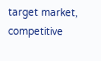target market, competitive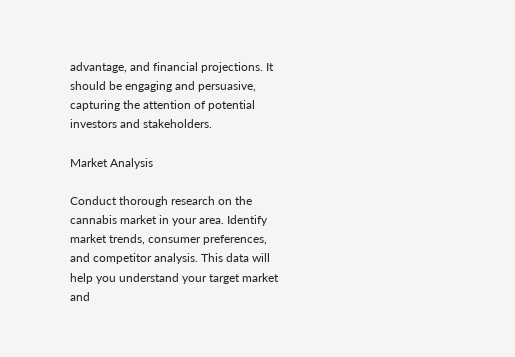advantage, and financial projections. It should be engaging and persuasive, capturing the attention of potential investors and stakeholders.

Market Analysis

Conduct thorough research on the cannabis market in your area. Identify market trends, consumer preferences, and competitor analysis. This data will help you understand your target market and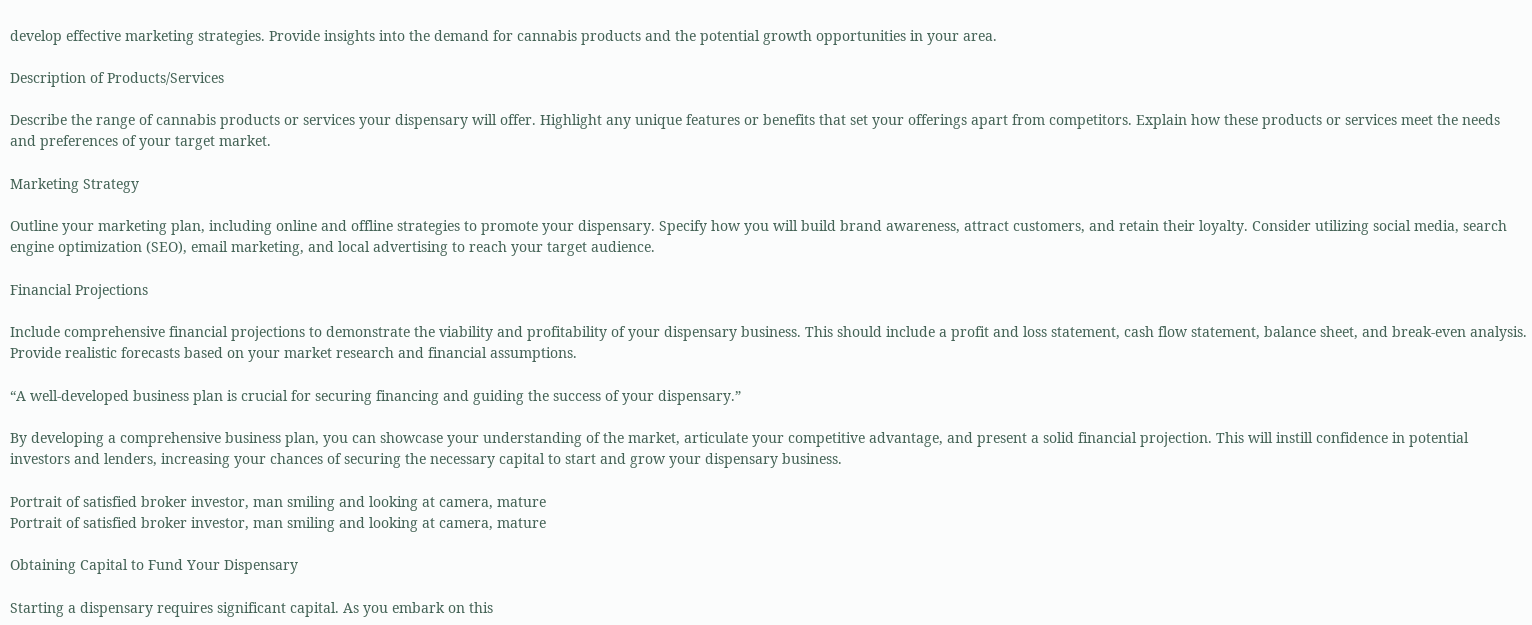develop effective marketing strategies. Provide insights into the demand for cannabis products and the potential growth opportunities in your area.

Description of Products/Services

Describe the range of cannabis products or services your dispensary will offer. Highlight any unique features or benefits that set your offerings apart from competitors. Explain how these products or services meet the needs and preferences of your target market.

Marketing Strategy

Outline your marketing plan, including online and offline strategies to promote your dispensary. Specify how you will build brand awareness, attract customers, and retain their loyalty. Consider utilizing social media, search engine optimization (SEO), email marketing, and local advertising to reach your target audience.

Financial Projections

Include comprehensive financial projections to demonstrate the viability and profitability of your dispensary business. This should include a profit and loss statement, cash flow statement, balance sheet, and break-even analysis. Provide realistic forecasts based on your market research and financial assumptions.

“A well-developed business plan is crucial for securing financing and guiding the success of your dispensary.”

By developing a comprehensive business plan, you can showcase your understanding of the market, articulate your competitive advantage, and present a solid financial projection. This will instill confidence in potential investors and lenders, increasing your chances of securing the necessary capital to start and grow your dispensary business.

Portrait of satisfied broker investor, man smiling and looking at camera, mature
Portrait of satisfied broker investor, man smiling and looking at camera, mature

Obtaining Capital to Fund Your Dispensary

Starting a dispensary requires significant capital. As you embark on this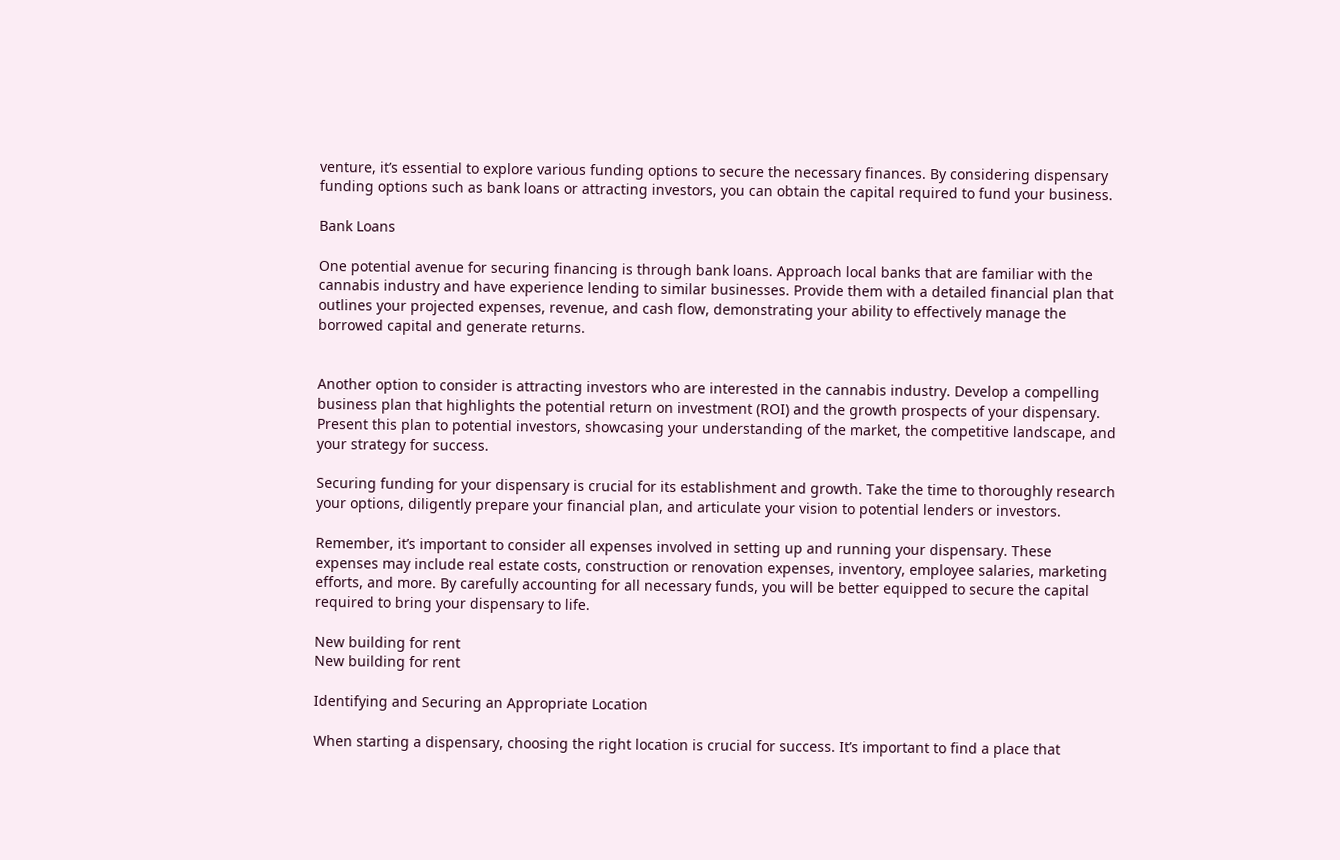venture, it’s essential to explore various funding options to secure the necessary finances. By considering dispensary funding options such as bank loans or attracting investors, you can obtain the capital required to fund your business.

Bank Loans

One potential avenue for securing financing is through bank loans. Approach local banks that are familiar with the cannabis industry and have experience lending to similar businesses. Provide them with a detailed financial plan that outlines your projected expenses, revenue, and cash flow, demonstrating your ability to effectively manage the borrowed capital and generate returns.


Another option to consider is attracting investors who are interested in the cannabis industry. Develop a compelling business plan that highlights the potential return on investment (ROI) and the growth prospects of your dispensary. Present this plan to potential investors, showcasing your understanding of the market, the competitive landscape, and your strategy for success.

Securing funding for your dispensary is crucial for its establishment and growth. Take the time to thoroughly research your options, diligently prepare your financial plan, and articulate your vision to potential lenders or investors.

Remember, it’s important to consider all expenses involved in setting up and running your dispensary. These expenses may include real estate costs, construction or renovation expenses, inventory, employee salaries, marketing efforts, and more. By carefully accounting for all necessary funds, you will be better equipped to secure the capital required to bring your dispensary to life.

New building for rent
New building for rent

Identifying and Securing an Appropriate Location

When starting a dispensary, choosing the right location is crucial for success. It’s important to find a place that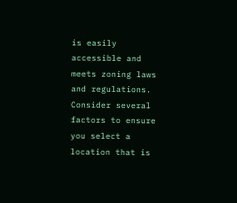is easily accessible and meets zoning laws and regulations. Consider several factors to ensure you select a location that is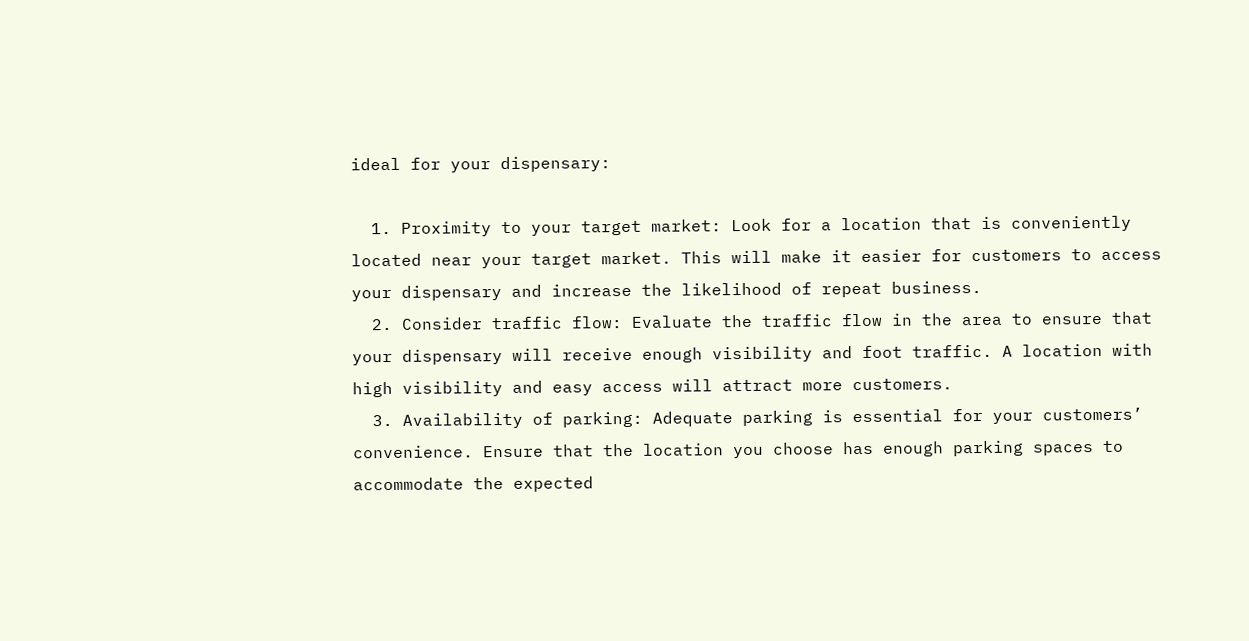ideal for your dispensary:

  1. Proximity to your target market: Look for a location that is conveniently located near your target market. This will make it easier for customers to access your dispensary and increase the likelihood of repeat business.
  2. Consider traffic flow: Evaluate the traffic flow in the area to ensure that your dispensary will receive enough visibility and foot traffic. A location with high visibility and easy access will attract more customers.
  3. Availability of parking: Adequate parking is essential for your customers’ convenience. Ensure that the location you choose has enough parking spaces to accommodate the expected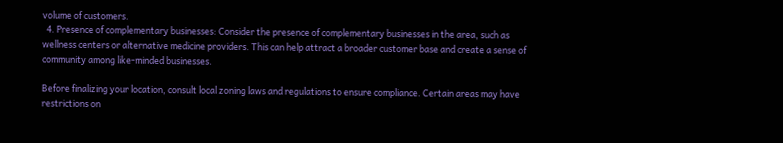volume of customers.
  4. Presence of complementary businesses: Consider the presence of complementary businesses in the area, such as wellness centers or alternative medicine providers. This can help attract a broader customer base and create a sense of community among like-minded businesses.

Before finalizing your location, consult local zoning laws and regulations to ensure compliance. Certain areas may have restrictions on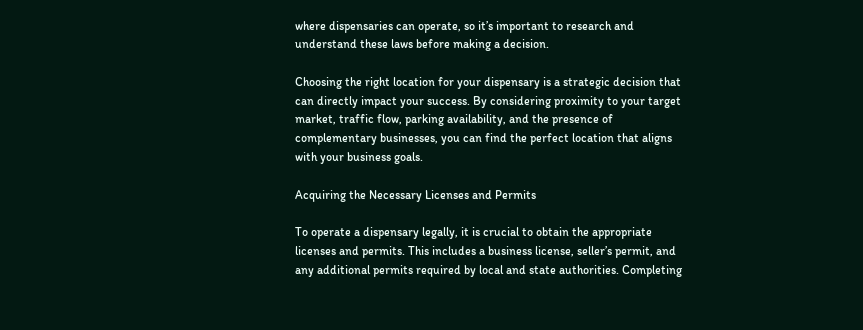where dispensaries can operate, so it’s important to research and understand these laws before making a decision.

Choosing the right location for your dispensary is a strategic decision that can directly impact your success. By considering proximity to your target market, traffic flow, parking availability, and the presence of complementary businesses, you can find the perfect location that aligns with your business goals.

Acquiring the Necessary Licenses and Permits

To operate a dispensary legally, it is crucial to obtain the appropriate licenses and permits. This includes a business license, seller’s permit, and any additional permits required by local and state authorities. Completing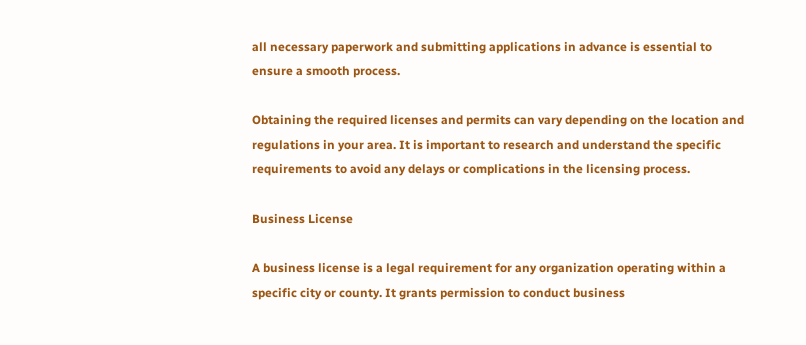all necessary paperwork and submitting applications in advance is essential to ensure a smooth process.

Obtaining the required licenses and permits can vary depending on the location and regulations in your area. It is important to research and understand the specific requirements to avoid any delays or complications in the licensing process.

Business License

A business license is a legal requirement for any organization operating within a specific city or county. It grants permission to conduct business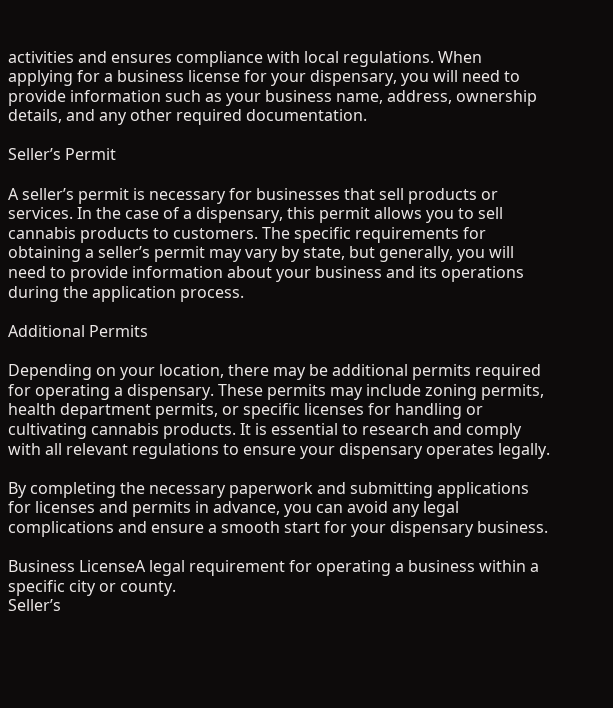activities and ensures compliance with local regulations. When applying for a business license for your dispensary, you will need to provide information such as your business name, address, ownership details, and any other required documentation.

Seller’s Permit

A seller’s permit is necessary for businesses that sell products or services. In the case of a dispensary, this permit allows you to sell cannabis products to customers. The specific requirements for obtaining a seller’s permit may vary by state, but generally, you will need to provide information about your business and its operations during the application process.

Additional Permits

Depending on your location, there may be additional permits required for operating a dispensary. These permits may include zoning permits, health department permits, or specific licenses for handling or cultivating cannabis products. It is essential to research and comply with all relevant regulations to ensure your dispensary operates legally.

By completing the necessary paperwork and submitting applications for licenses and permits in advance, you can avoid any legal complications and ensure a smooth start for your dispensary business.

Business LicenseA legal requirement for operating a business within a specific city or county.
Seller’s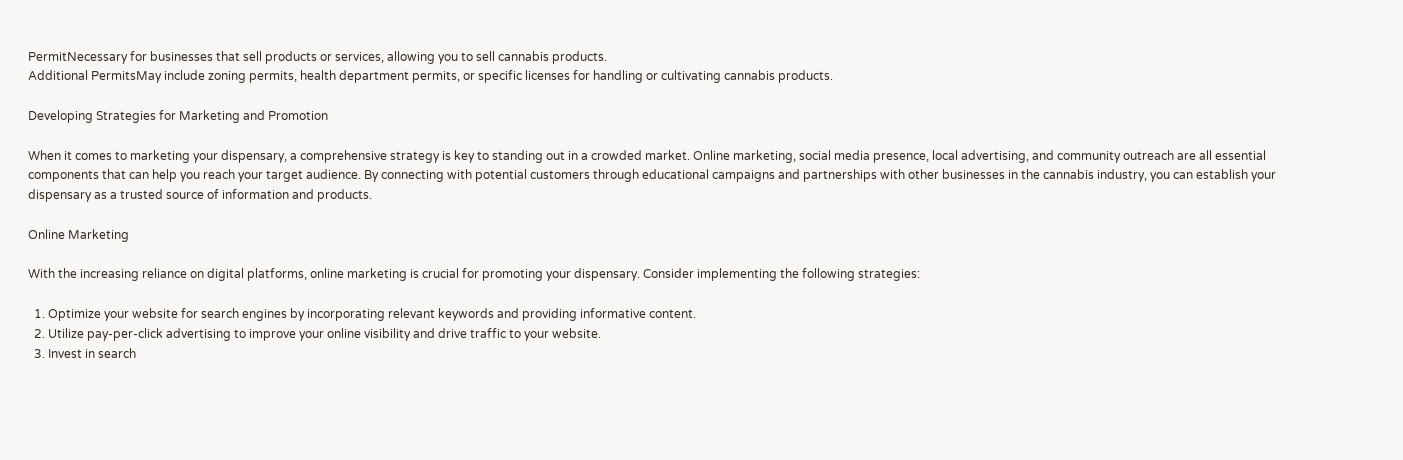PermitNecessary for businesses that sell products or services, allowing you to sell cannabis products.
Additional PermitsMay include zoning permits, health department permits, or specific licenses for handling or cultivating cannabis products.

Developing Strategies for Marketing and Promotion

When it comes to marketing your dispensary, a comprehensive strategy is key to standing out in a crowded market. Online marketing, social media presence, local advertising, and community outreach are all essential components that can help you reach your target audience. By connecting with potential customers through educational campaigns and partnerships with other businesses in the cannabis industry, you can establish your dispensary as a trusted source of information and products.

Online Marketing

With the increasing reliance on digital platforms, online marketing is crucial for promoting your dispensary. Consider implementing the following strategies:

  1. Optimize your website for search engines by incorporating relevant keywords and providing informative content.
  2. Utilize pay-per-click advertising to improve your online visibility and drive traffic to your website.
  3. Invest in search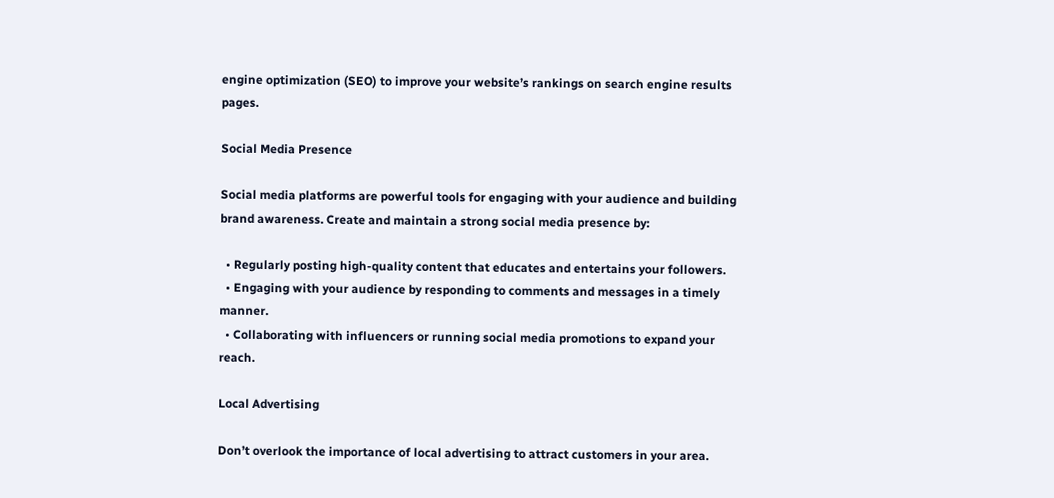engine optimization (SEO) to improve your website’s rankings on search engine results pages.

Social Media Presence

Social media platforms are powerful tools for engaging with your audience and building brand awareness. Create and maintain a strong social media presence by:

  • Regularly posting high-quality content that educates and entertains your followers.
  • Engaging with your audience by responding to comments and messages in a timely manner.
  • Collaborating with influencers or running social media promotions to expand your reach.

Local Advertising

Don’t overlook the importance of local advertising to attract customers in your area.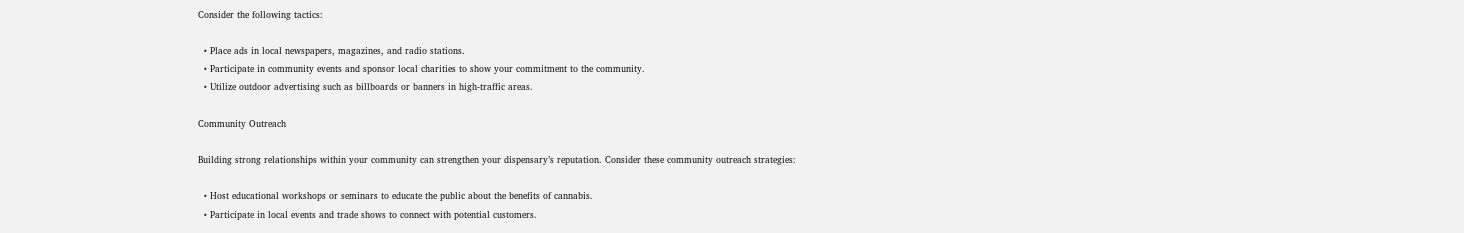Consider the following tactics:

  • Place ads in local newspapers, magazines, and radio stations.
  • Participate in community events and sponsor local charities to show your commitment to the community.
  • Utilize outdoor advertising such as billboards or banners in high-traffic areas.

Community Outreach

Building strong relationships within your community can strengthen your dispensary’s reputation. Consider these community outreach strategies:

  • Host educational workshops or seminars to educate the public about the benefits of cannabis.
  • Participate in local events and trade shows to connect with potential customers.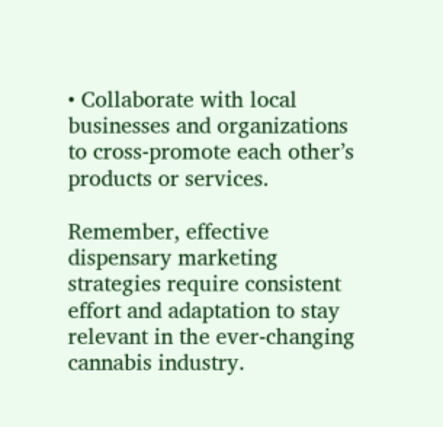• Collaborate with local businesses and organizations to cross-promote each other’s products or services.

Remember, effective dispensary marketing strategies require consistent effort and adaptation to stay relevant in the ever-changing cannabis industry.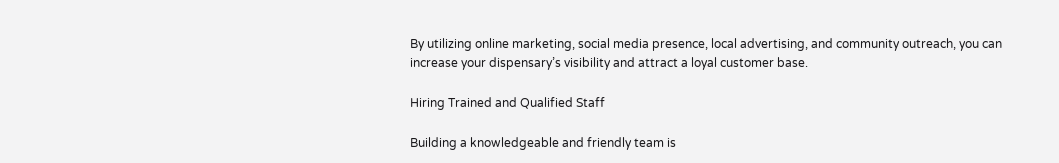By utilizing online marketing, social media presence, local advertising, and community outreach, you can increase your dispensary’s visibility and attract a loyal customer base.

Hiring Trained and Qualified Staff

Building a knowledgeable and friendly team is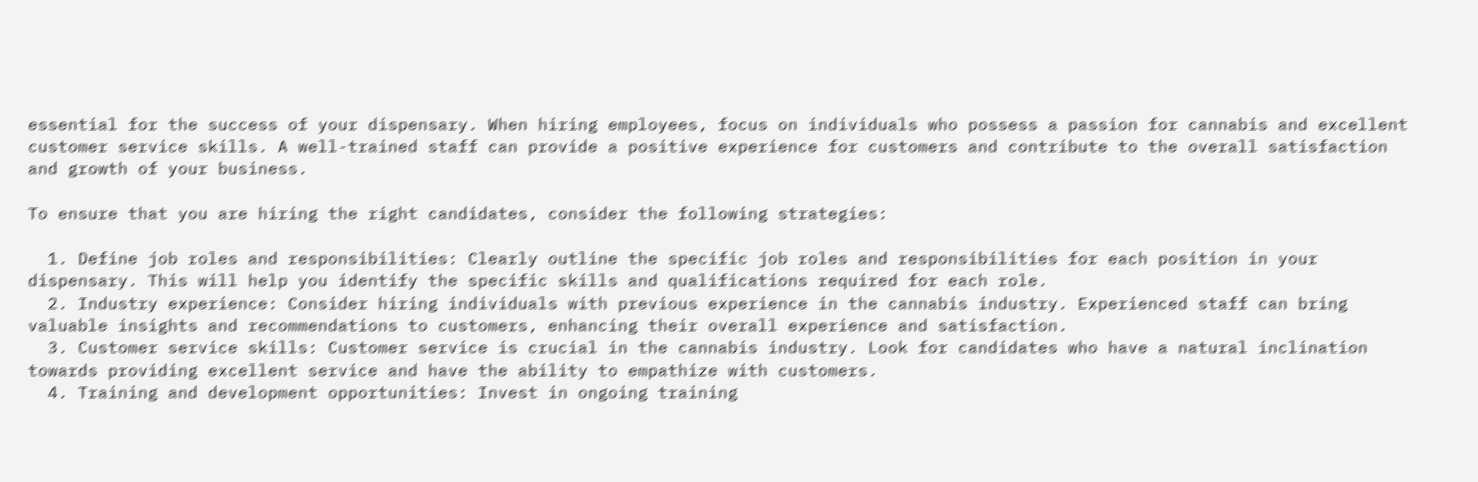essential for the success of your dispensary. When hiring employees, focus on individuals who possess a passion for cannabis and excellent customer service skills. A well-trained staff can provide a positive experience for customers and contribute to the overall satisfaction and growth of your business.

To ensure that you are hiring the right candidates, consider the following strategies:

  1. Define job roles and responsibilities: Clearly outline the specific job roles and responsibilities for each position in your dispensary. This will help you identify the specific skills and qualifications required for each role.
  2. Industry experience: Consider hiring individuals with previous experience in the cannabis industry. Experienced staff can bring valuable insights and recommendations to customers, enhancing their overall experience and satisfaction.
  3. Customer service skills: Customer service is crucial in the cannabis industry. Look for candidates who have a natural inclination towards providing excellent service and have the ability to empathize with customers.
  4. Training and development opportunities: Invest in ongoing training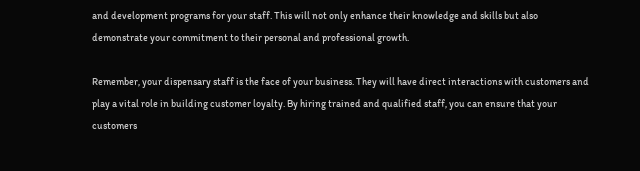and development programs for your staff. This will not only enhance their knowledge and skills but also demonstrate your commitment to their personal and professional growth.

Remember, your dispensary staff is the face of your business. They will have direct interactions with customers and play a vital role in building customer loyalty. By hiring trained and qualified staff, you can ensure that your customers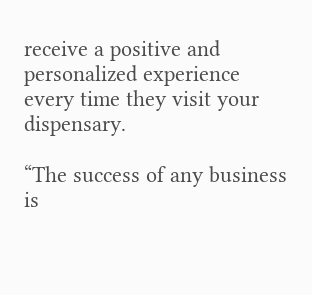receive a positive and personalized experience every time they visit your dispensary.

“The success of any business is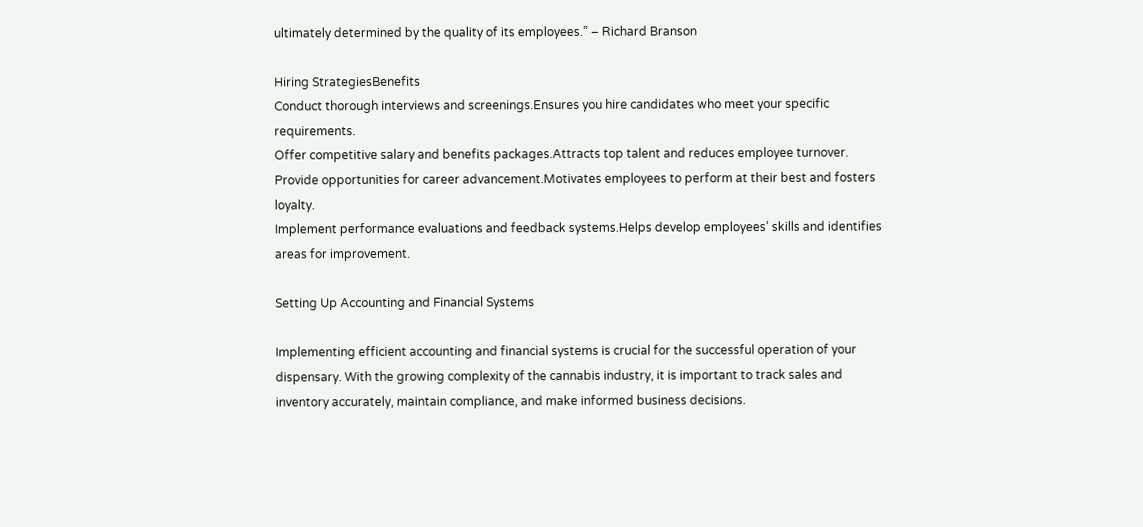ultimately determined by the quality of its employees.” – Richard Branson

Hiring StrategiesBenefits
Conduct thorough interviews and screenings.Ensures you hire candidates who meet your specific requirements.
Offer competitive salary and benefits packages.Attracts top talent and reduces employee turnover.
Provide opportunities for career advancement.Motivates employees to perform at their best and fosters loyalty.
Implement performance evaluations and feedback systems.Helps develop employees’ skills and identifies areas for improvement.

Setting Up Accounting and Financial Systems

Implementing efficient accounting and financial systems is crucial for the successful operation of your dispensary. With the growing complexity of the cannabis industry, it is important to track sales and inventory accurately, maintain compliance, and make informed business decisions.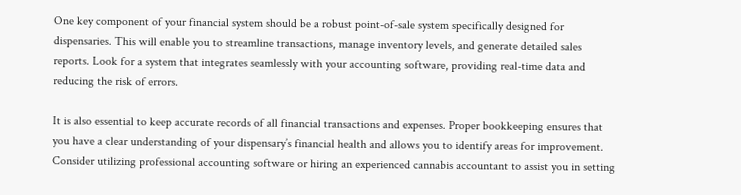One key component of your financial system should be a robust point-of-sale system specifically designed for dispensaries. This will enable you to streamline transactions, manage inventory levels, and generate detailed sales reports. Look for a system that integrates seamlessly with your accounting software, providing real-time data and reducing the risk of errors.

It is also essential to keep accurate records of all financial transactions and expenses. Proper bookkeeping ensures that you have a clear understanding of your dispensary’s financial health and allows you to identify areas for improvement. Consider utilizing professional accounting software or hiring an experienced cannabis accountant to assist you in setting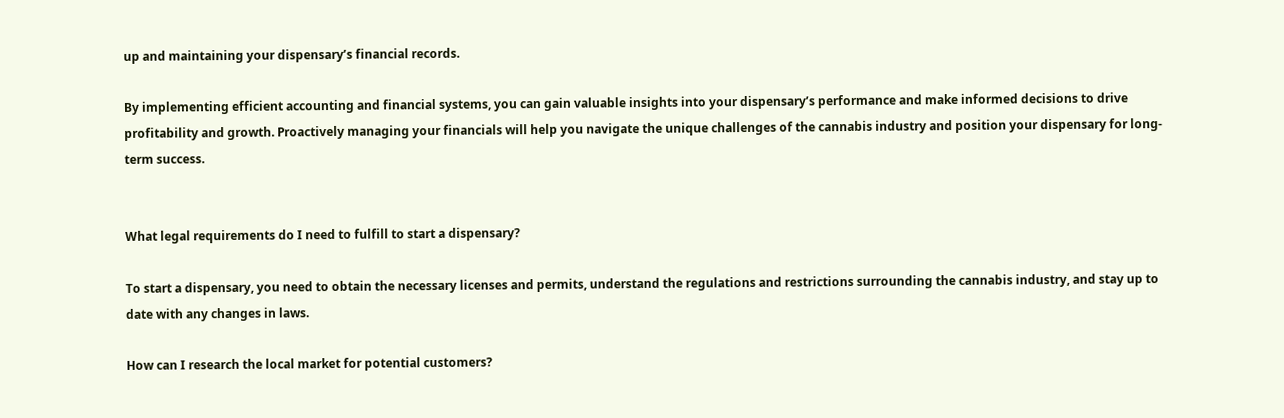up and maintaining your dispensary’s financial records.

By implementing efficient accounting and financial systems, you can gain valuable insights into your dispensary’s performance and make informed decisions to drive profitability and growth. Proactively managing your financials will help you navigate the unique challenges of the cannabis industry and position your dispensary for long-term success.


What legal requirements do I need to fulfill to start a dispensary?

To start a dispensary, you need to obtain the necessary licenses and permits, understand the regulations and restrictions surrounding the cannabis industry, and stay up to date with any changes in laws.

How can I research the local market for potential customers?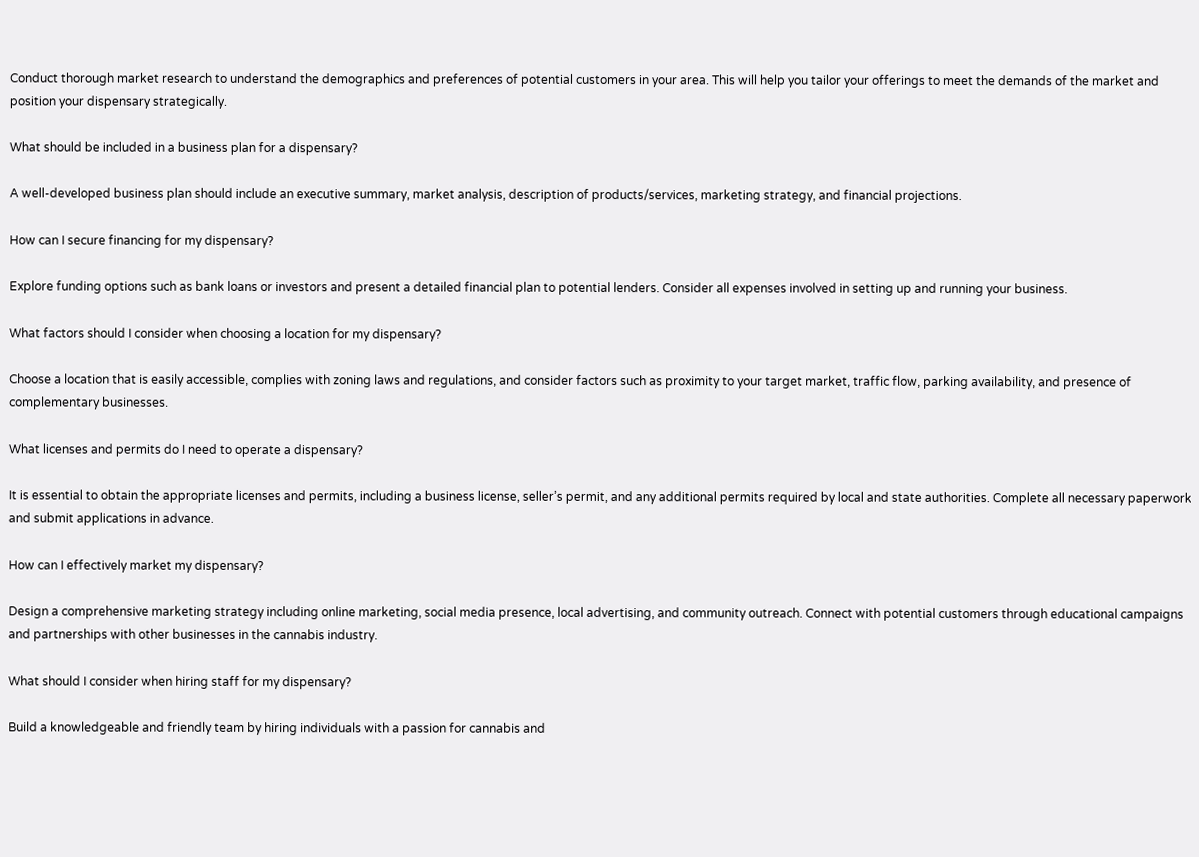Conduct thorough market research to understand the demographics and preferences of potential customers in your area. This will help you tailor your offerings to meet the demands of the market and position your dispensary strategically.

What should be included in a business plan for a dispensary?

A well-developed business plan should include an executive summary, market analysis, description of products/services, marketing strategy, and financial projections.

How can I secure financing for my dispensary?

Explore funding options such as bank loans or investors and present a detailed financial plan to potential lenders. Consider all expenses involved in setting up and running your business.

What factors should I consider when choosing a location for my dispensary?

Choose a location that is easily accessible, complies with zoning laws and regulations, and consider factors such as proximity to your target market, traffic flow, parking availability, and presence of complementary businesses.

What licenses and permits do I need to operate a dispensary?

It is essential to obtain the appropriate licenses and permits, including a business license, seller’s permit, and any additional permits required by local and state authorities. Complete all necessary paperwork and submit applications in advance.

How can I effectively market my dispensary?

Design a comprehensive marketing strategy including online marketing, social media presence, local advertising, and community outreach. Connect with potential customers through educational campaigns and partnerships with other businesses in the cannabis industry.

What should I consider when hiring staff for my dispensary?

Build a knowledgeable and friendly team by hiring individuals with a passion for cannabis and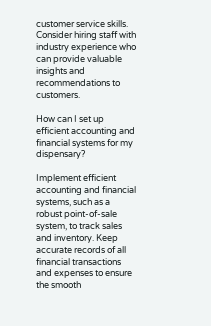customer service skills. Consider hiring staff with industry experience who can provide valuable insights and recommendations to customers.

How can I set up efficient accounting and financial systems for my dispensary?

Implement efficient accounting and financial systems, such as a robust point-of-sale system, to track sales and inventory. Keep accurate records of all financial transactions and expenses to ensure the smooth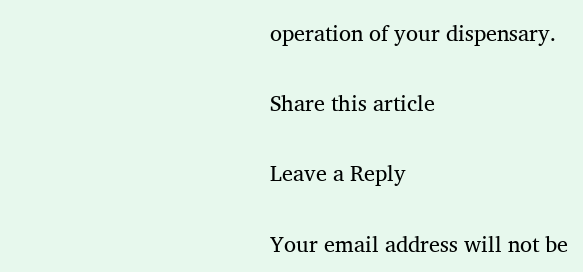operation of your dispensary.

Share this article

Leave a Reply

Your email address will not be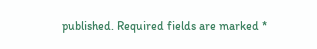published. Required fields are marked *